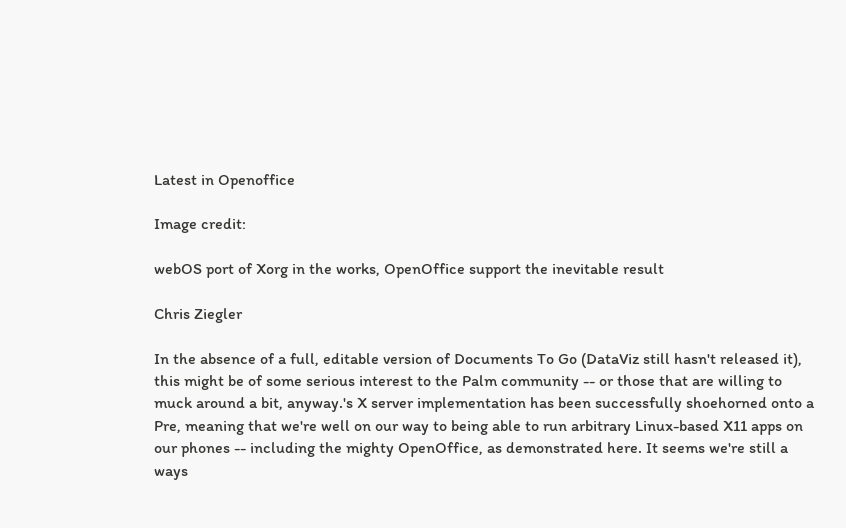Latest in Openoffice

Image credit:

webOS port of Xorg in the works, OpenOffice support the inevitable result

Chris Ziegler

In the absence of a full, editable version of Documents To Go (DataViz still hasn't released it), this might be of some serious interest to the Palm community -- or those that are willing to muck around a bit, anyway.'s X server implementation has been successfully shoehorned onto a Pre, meaning that we're well on our way to being able to run arbitrary Linux-based X11 apps on our phones -- including the mighty OpenOffice, as demonstrated here. It seems we're still a ways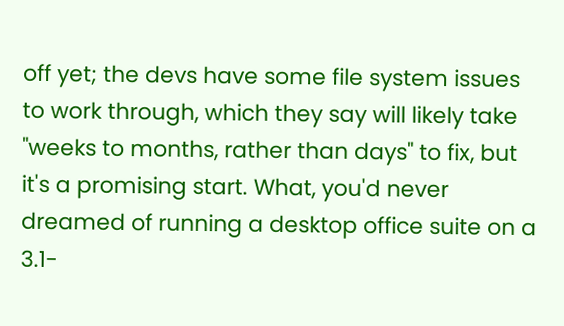off yet; the devs have some file system issues to work through, which they say will likely take "weeks to months, rather than days" to fix, but it's a promising start. What, you'd never dreamed of running a desktop office suite on a 3.1-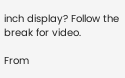inch display? Follow the break for video.

From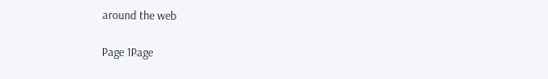around the web

Page 1Page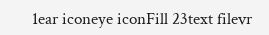1ear iconeye iconFill 23text filevr